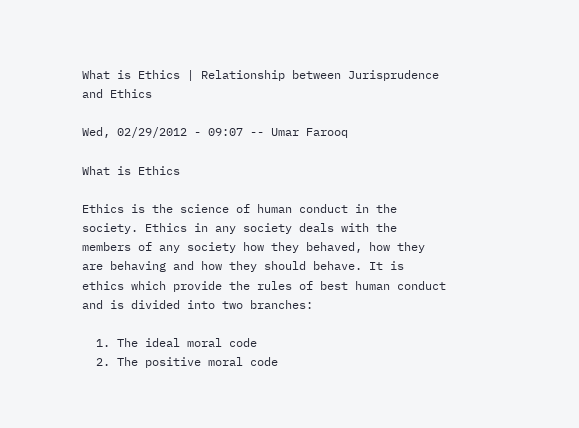What is Ethics | Relationship between Jurisprudence and Ethics

Wed, 02/29/2012 - 09:07 -- Umar Farooq

What is Ethics

Ethics is the science of human conduct in the society. Ethics in any society deals with the members of any society how they behaved, how they are behaving and how they should behave. It is ethics which provide the rules of best human conduct and is divided into two branches:

  1. The ideal moral code
  2. The positive moral code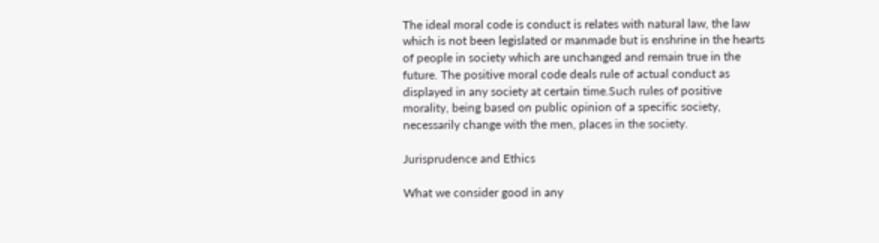The ideal moral code is conduct is relates with natural law, the law which is not been legislated or manmade but is enshrine in the hearts of people in society which are unchanged and remain true in the future. The positive moral code deals rule of actual conduct as displayed in any society at certain time.Such rules of positive morality, being based on public opinion of a specific society, necessarily change with the men, places in the society.

Jurisprudence and Ethics

What we consider good in any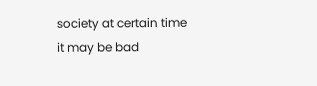society at certain time it may be bad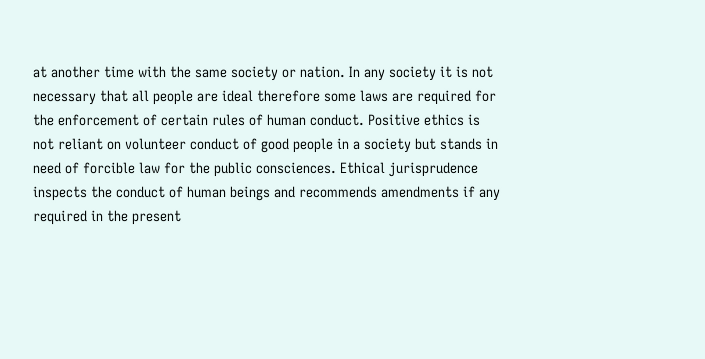at another time with the same society or nation. In any society it is not necessary that all people are ideal therefore some laws are required for the enforcement of certain rules of human conduct. Positive ethics is not reliant on volunteer conduct of good people in a society but stands in need of forcible law for the public consciences. Ethical jurisprudence inspects the conduct of human beings and recommends amendments if any required in the present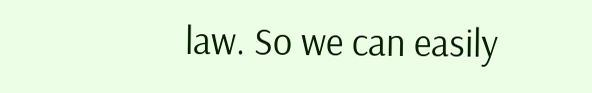law. So we can easily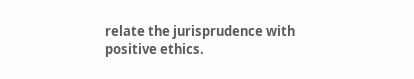relate the jurisprudence with positive ethics.